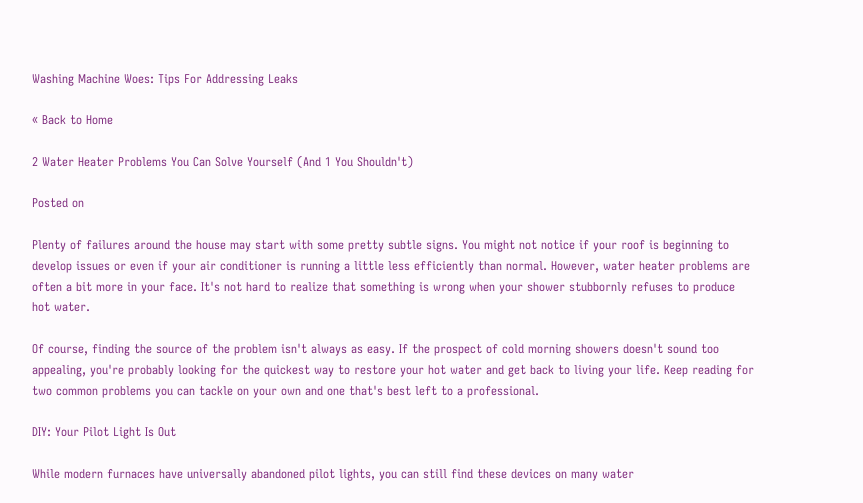Washing Machine Woes: Tips For Addressing Leaks

« Back to Home

2 Water Heater Problems You Can Solve Yourself (And 1 You Shouldn't)

Posted on

Plenty of failures around the house may start with some pretty subtle signs. You might not notice if your roof is beginning to develop issues or even if your air conditioner is running a little less efficiently than normal. However, water heater problems are often a bit more in your face. It's not hard to realize that something is wrong when your shower stubbornly refuses to produce hot water.

Of course, finding the source of the problem isn't always as easy. If the prospect of cold morning showers doesn't sound too appealing, you're probably looking for the quickest way to restore your hot water and get back to living your life. Keep reading for two common problems you can tackle on your own and one that's best left to a professional.

DIY: Your Pilot Light Is Out

While modern furnaces have universally abandoned pilot lights, you can still find these devices on many water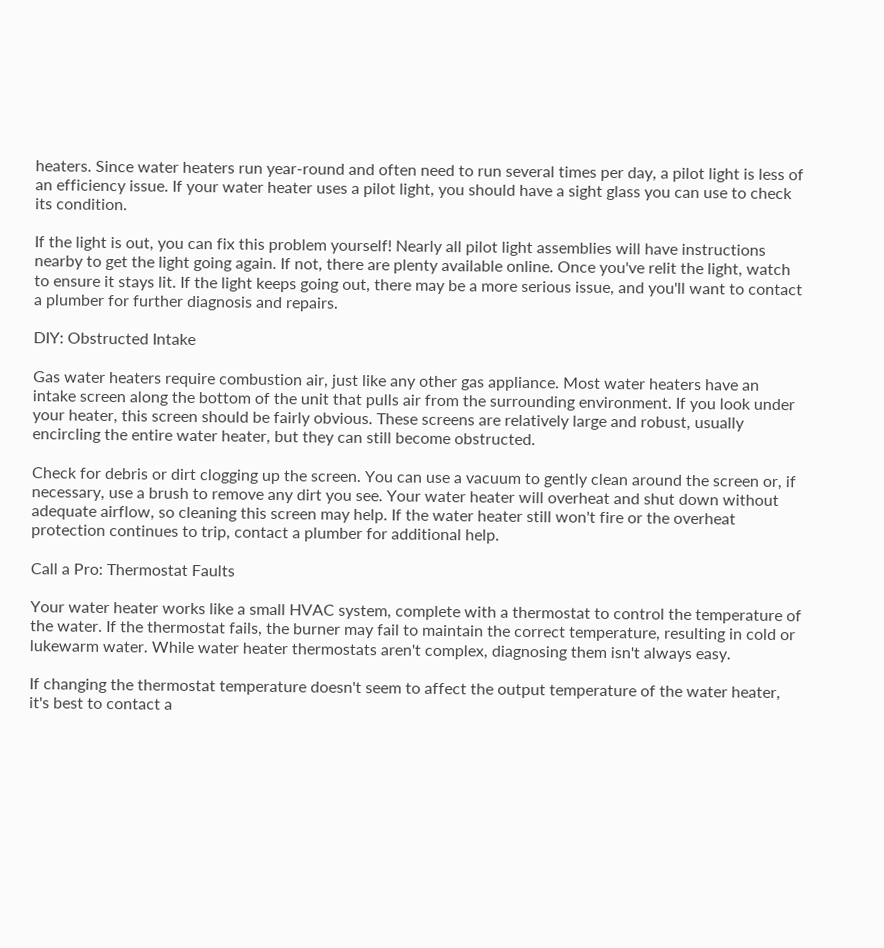heaters. Since water heaters run year-round and often need to run several times per day, a pilot light is less of an efficiency issue. If your water heater uses a pilot light, you should have a sight glass you can use to check its condition.

If the light is out, you can fix this problem yourself! Nearly all pilot light assemblies will have instructions nearby to get the light going again. If not, there are plenty available online. Once you've relit the light, watch to ensure it stays lit. If the light keeps going out, there may be a more serious issue, and you'll want to contact a plumber for further diagnosis and repairs.

DIY: Obstructed Intake

Gas water heaters require combustion air, just like any other gas appliance. Most water heaters have an intake screen along the bottom of the unit that pulls air from the surrounding environment. If you look under your heater, this screen should be fairly obvious. These screens are relatively large and robust, usually encircling the entire water heater, but they can still become obstructed.

Check for debris or dirt clogging up the screen. You can use a vacuum to gently clean around the screen or, if necessary, use a brush to remove any dirt you see. Your water heater will overheat and shut down without adequate airflow, so cleaning this screen may help. If the water heater still won't fire or the overheat protection continues to trip, contact a plumber for additional help.

Call a Pro: Thermostat Faults

Your water heater works like a small HVAC system, complete with a thermostat to control the temperature of the water. If the thermostat fails, the burner may fail to maintain the correct temperature, resulting in cold or lukewarm water. While water heater thermostats aren't complex, diagnosing them isn't always easy.

If changing the thermostat temperature doesn't seem to affect the output temperature of the water heater, it's best to contact a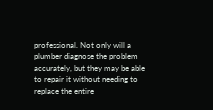professional. Not only will a plumber diagnose the problem accurately, but they may be able to repair it without needing to replace the entire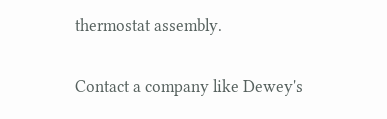thermostat assembly.

Contact a company like Dewey's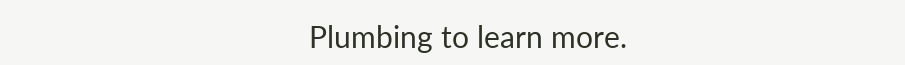Plumbing to learn more.